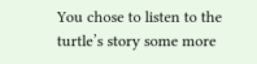You chose to listen to the turtle’s story some more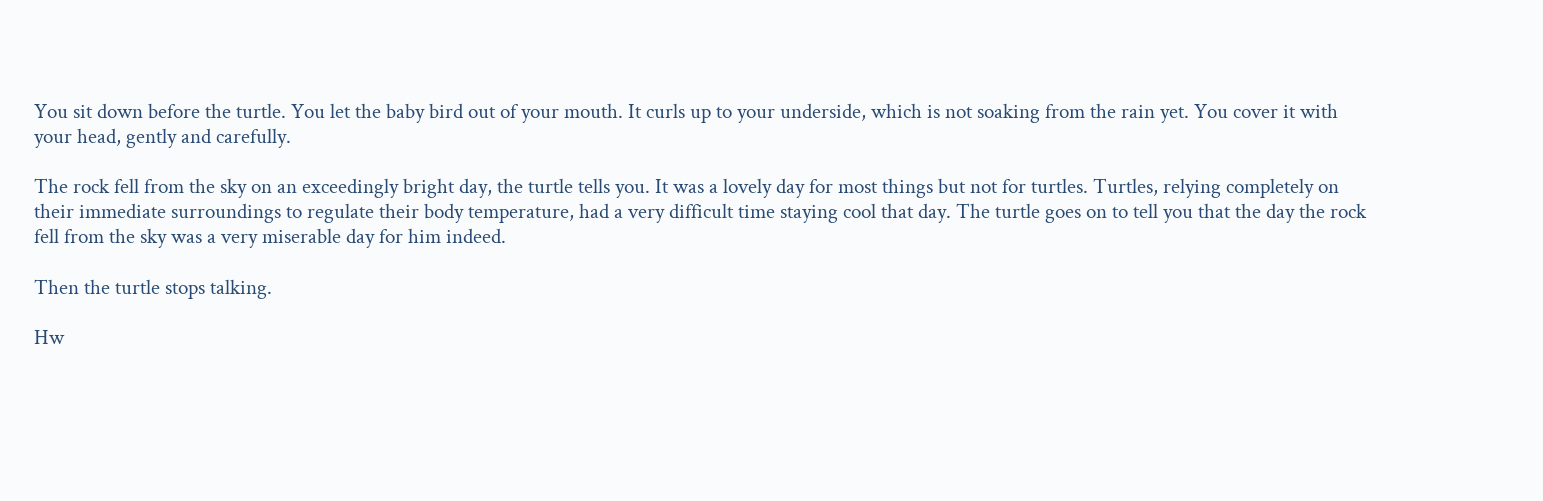You sit down before the turtle. You let the baby bird out of your mouth. It curls up to your underside, which is not soaking from the rain yet. You cover it with your head, gently and carefully.

The rock fell from the sky on an exceedingly bright day, the turtle tells you. It was a lovely day for most things but not for turtles. Turtles, relying completely on their immediate surroundings to regulate their body temperature, had a very difficult time staying cool that day. The turtle goes on to tell you that the day the rock fell from the sky was a very miserable day for him indeed.

Then the turtle stops talking.

Hw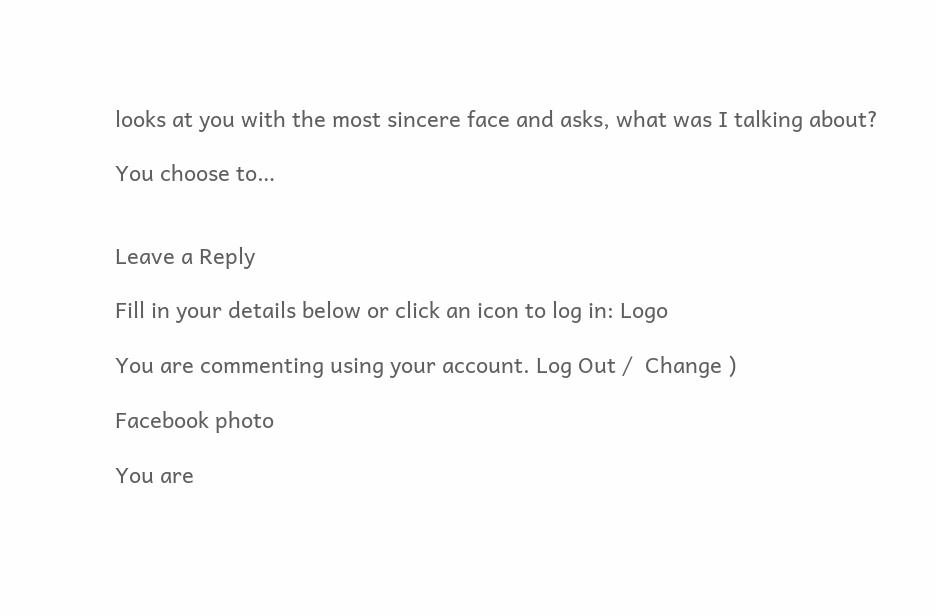looks at you with the most sincere face and asks, what was I talking about?

You choose to…


Leave a Reply

Fill in your details below or click an icon to log in: Logo

You are commenting using your account. Log Out /  Change )

Facebook photo

You are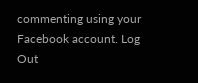commenting using your Facebook account. Log Out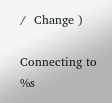/  Change )

Connecting to %s